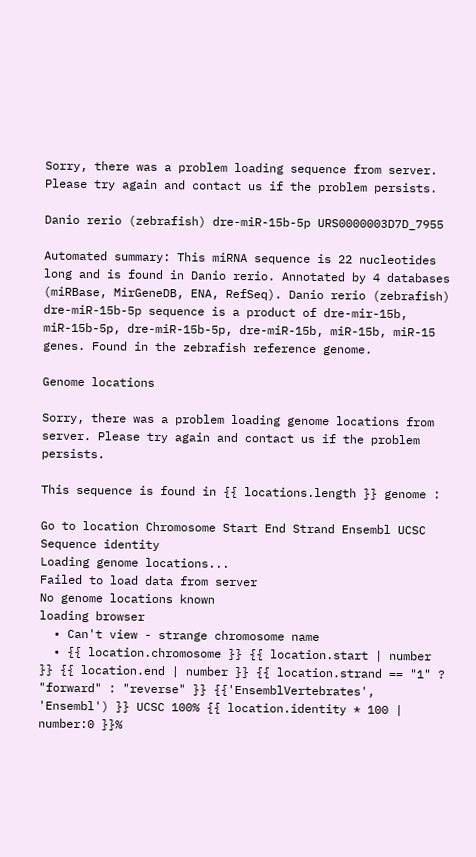Sorry, there was a problem loading sequence from server. Please try again and contact us if the problem persists.

Danio rerio (zebrafish) dre-miR-15b-5p URS0000003D7D_7955

Automated summary: This miRNA sequence is 22 nucleotides long and is found in Danio rerio. Annotated by 4 databases (miRBase, MirGeneDB, ENA, RefSeq). Danio rerio (zebrafish) dre-miR-15b-5p sequence is a product of dre-mir-15b, miR-15b-5p, dre-miR-15b-5p, dre-miR-15b, miR-15b, miR-15 genes. Found in the zebrafish reference genome.

Genome locations

Sorry, there was a problem loading genome locations from server. Please try again and contact us if the problem persists.

This sequence is found in {{ locations.length }} genome :

Go to location Chromosome Start End Strand Ensembl UCSC Sequence identity
Loading genome locations...
Failed to load data from server
No genome locations known
loading browser
  • Can't view - strange chromosome name
  • {{ location.chromosome }} {{ location.start | number }} {{ location.end | number }} {{ location.strand == "1" ? "forward" : "reverse" }} {{'EnsemblVertebrates', 'Ensembl') }} UCSC 100% {{ location.identity * 100 | number:0 }}%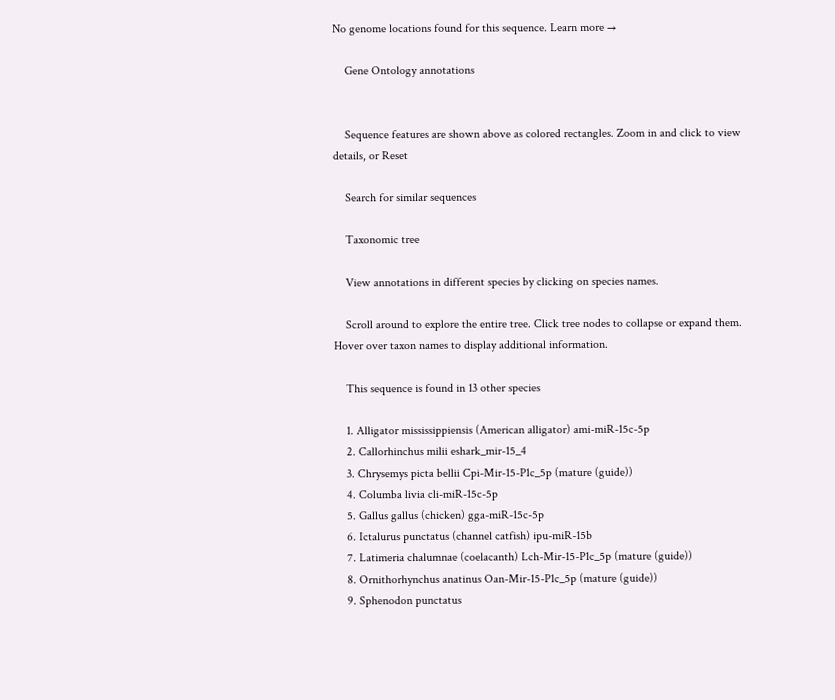No genome locations found for this sequence. Learn more →

    Gene Ontology annotations


    Sequence features are shown above as colored rectangles. Zoom in and click to view details, or Reset

    Search for similar sequences

    Taxonomic tree

    View annotations in different species by clicking on species names.

    Scroll around to explore the entire tree. Click tree nodes to collapse or expand them. Hover over taxon names to display additional information.

    This sequence is found in 13 other species

    1. Alligator mississippiensis (American alligator) ami-miR-15c-5p
    2. Callorhinchus milii eshark_mir-15_4
    3. Chrysemys picta bellii Cpi-Mir-15-P1c_5p (mature (guide))
    4. Columba livia cli-miR-15c-5p
    5. Gallus gallus (chicken) gga-miR-15c-5p
    6. Ictalurus punctatus (channel catfish) ipu-miR-15b
    7. Latimeria chalumnae (coelacanth) Lch-Mir-15-P1c_5p (mature (guide))
    8. Ornithorhynchus anatinus Oan-Mir-15-P1c_5p (mature (guide))
    9. Sphenodon punctatus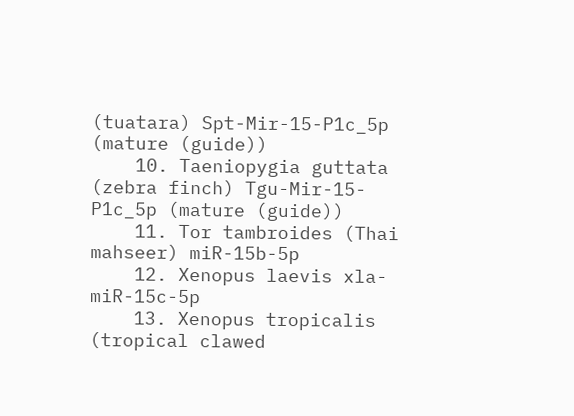(tuatara) Spt-Mir-15-P1c_5p (mature (guide))
    10. Taeniopygia guttata (zebra finch) Tgu-Mir-15-P1c_5p (mature (guide))
    11. Tor tambroides (Thai mahseer) miR-15b-5p
    12. Xenopus laevis xla-miR-15c-5p
    13. Xenopus tropicalis (tropical clawed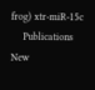frog) xtr-miR-15c
    Publications New